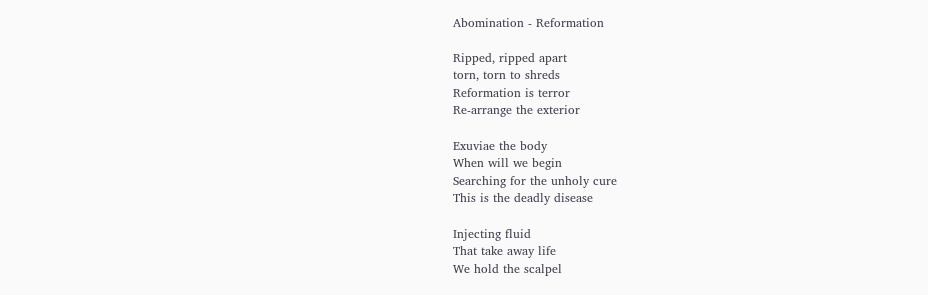Abomination - Reformation

Ripped, ripped apart
torn, torn to shreds
Reformation is terror
Re-arrange the exterior

Exuviae the body
When will we begin
Searching for the unholy cure
This is the deadly disease

Injecting fluid
That take away life
We hold the scalpel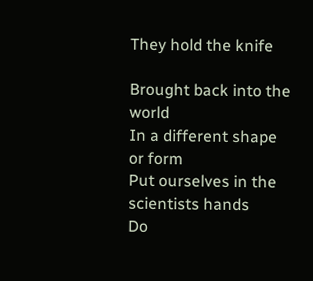They hold the knife

Brought back into the world
In a different shape or form
Put ourselves in the scientists hands
Do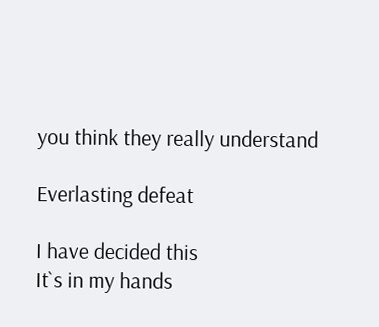you think they really understand

Everlasting defeat

I have decided this
It`s in my hands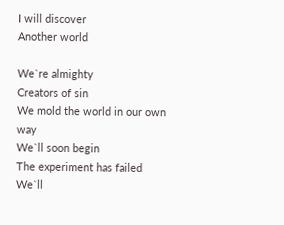I will discover
Another world

We`re almighty
Creators of sin
We mold the world in our own way
We`ll soon begin
The experiment has failed
We`ll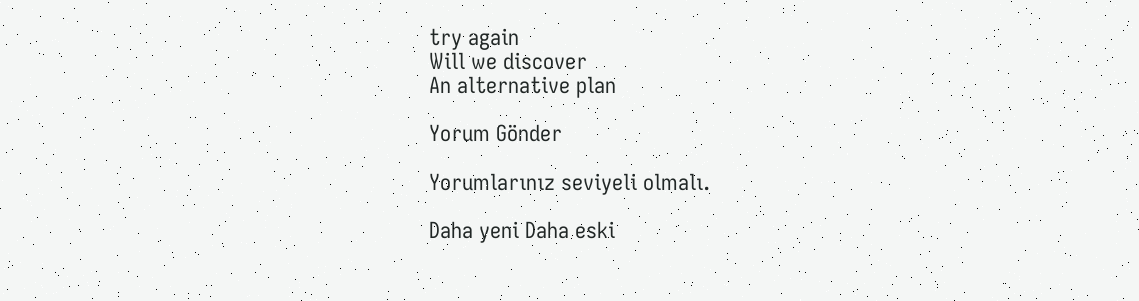try again
Will we discover
An alternative plan

Yorum Gönder

Yorumlarınız seviyeli olmalı.

Daha yeni Daha eski